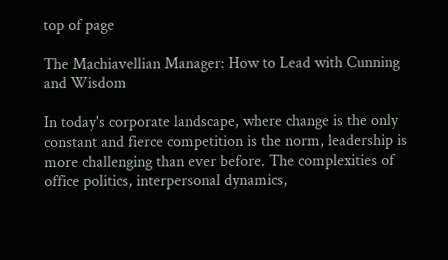top of page

The Machiavellian Manager: How to Lead with Cunning and Wisdom

In today's corporate landscape, where change is the only constant and fierce competition is the norm, leadership is more challenging than ever before. The complexities of office politics, interpersonal dynamics,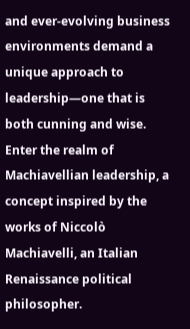and ever-evolving business environments demand a unique approach to leadership—one that is both cunning and wise. Enter the realm of Machiavellian leadership, a concept inspired by the works of Niccolò Machiavelli, an Italian Renaissance political philosopher.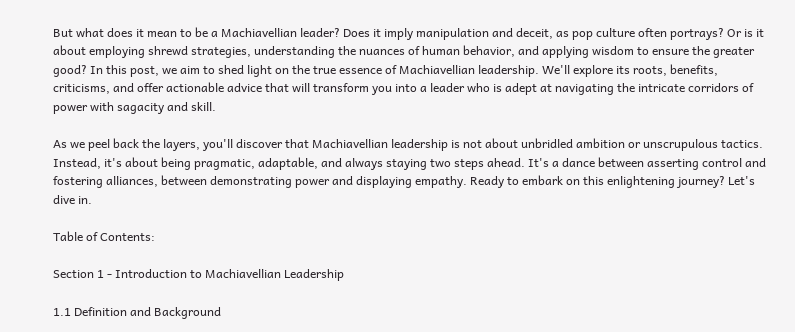But what does it mean to be a Machiavellian leader? Does it imply manipulation and deceit, as pop culture often portrays? Or is it about employing shrewd strategies, understanding the nuances of human behavior, and applying wisdom to ensure the greater good? In this post, we aim to shed light on the true essence of Machiavellian leadership. We'll explore its roots, benefits, criticisms, and offer actionable advice that will transform you into a leader who is adept at navigating the intricate corridors of power with sagacity and skill.

As we peel back the layers, you'll discover that Machiavellian leadership is not about unbridled ambition or unscrupulous tactics. Instead, it's about being pragmatic, adaptable, and always staying two steps ahead. It's a dance between asserting control and fostering alliances, between demonstrating power and displaying empathy. Ready to embark on this enlightening journey? Let's dive in.

Table of Contents:

Section 1 - Introduction to Machiavellian Leadership

1.1 Definition and Background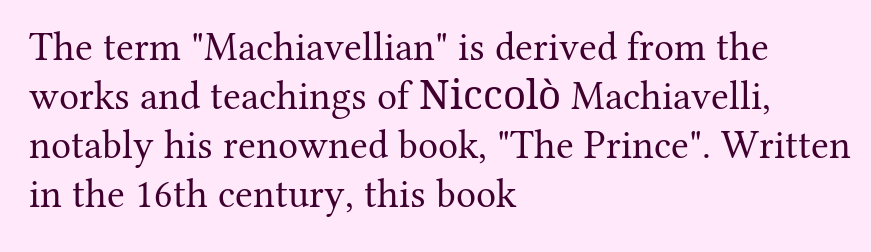The term "Machiavellian" is derived from the works and teachings of Niccolò Machiavelli, notably his renowned book, "The Prince". Written in the 16th century, this book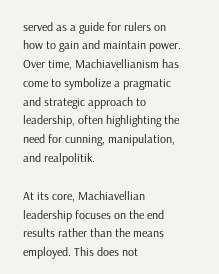served as a guide for rulers on how to gain and maintain power. Over time, Machiavellianism has come to symbolize a pragmatic and strategic approach to leadership, often highlighting the need for cunning, manipulation, and realpolitik.

At its core, Machiavellian leadership focuses on the end results rather than the means employed. This does not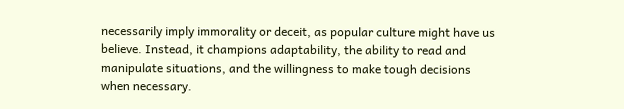necessarily imply immorality or deceit, as popular culture might have us believe. Instead, it champions adaptability, the ability to read and manipulate situations, and the willingness to make tough decisions when necessary.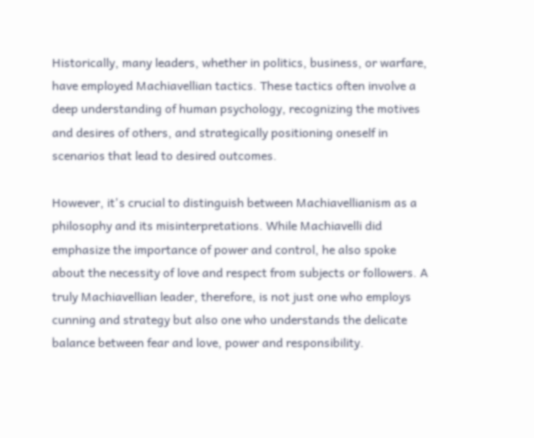Historically, many leaders, whether in politics, business, or warfare, have employed Machiavellian tactics. These tactics often involve a deep understanding of human psychology, recognizing the motives and desires of others, and strategically positioning oneself in scenarios that lead to desired outcomes.

However, it's crucial to distinguish between Machiavellianism as a philosophy and its misinterpretations. While Machiavelli did emphasize the importance of power and control, he also spoke about the necessity of love and respect from subjects or followers. A truly Machiavellian leader, therefore, is not just one who employs cunning and strategy but also one who understands the delicate balance between fear and love, power and responsibility.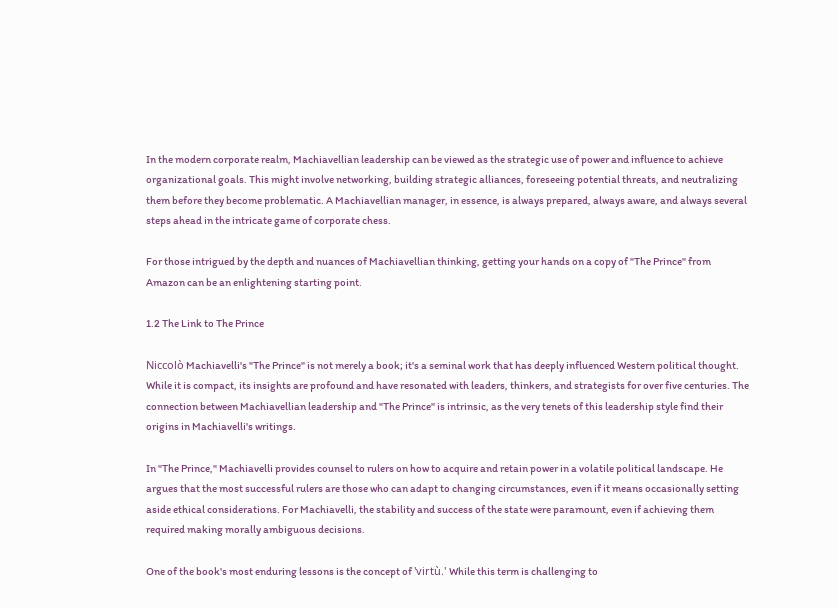In the modern corporate realm, Machiavellian leadership can be viewed as the strategic use of power and influence to achieve organizational goals. This might involve networking, building strategic alliances, foreseeing potential threats, and neutralizing them before they become problematic. A Machiavellian manager, in essence, is always prepared, always aware, and always several steps ahead in the intricate game of corporate chess.

For those intrigued by the depth and nuances of Machiavellian thinking, getting your hands on a copy of "The Prince" from Amazon can be an enlightening starting point.

1.2 The Link to The Prince

Niccolò Machiavelli's "The Prince" is not merely a book; it's a seminal work that has deeply influenced Western political thought. While it is compact, its insights are profound and have resonated with leaders, thinkers, and strategists for over five centuries. The connection between Machiavellian leadership and "The Prince" is intrinsic, as the very tenets of this leadership style find their origins in Machiavelli's writings.

In "The Prince," Machiavelli provides counsel to rulers on how to acquire and retain power in a volatile political landscape. He argues that the most successful rulers are those who can adapt to changing circumstances, even if it means occasionally setting aside ethical considerations. For Machiavelli, the stability and success of the state were paramount, even if achieving them required making morally ambiguous decisions.

One of the book's most enduring lessons is the concept of 'virtù.' While this term is challenging to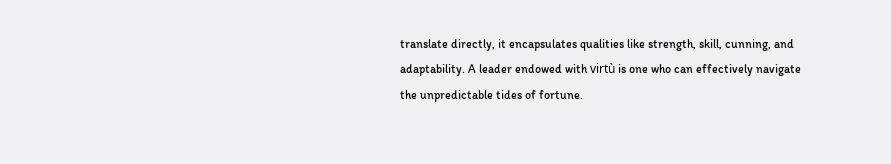translate directly, it encapsulates qualities like strength, skill, cunning, and adaptability. A leader endowed with virtù is one who can effectively navigate the unpredictable tides of fortune.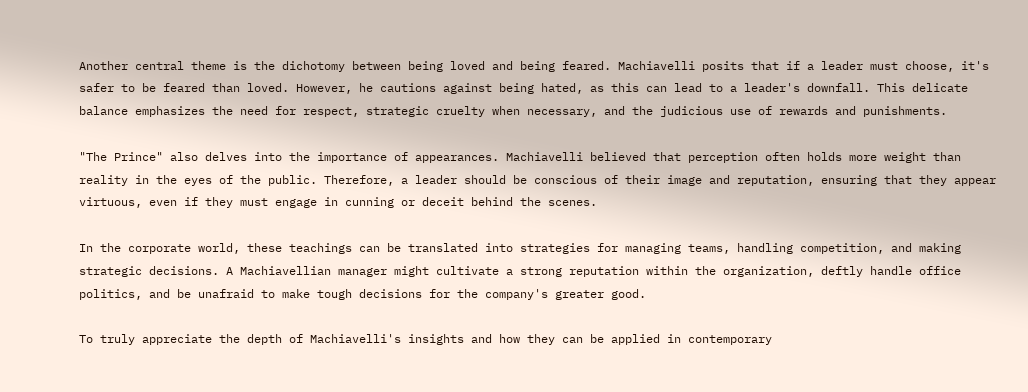Another central theme is the dichotomy between being loved and being feared. Machiavelli posits that if a leader must choose, it's safer to be feared than loved. However, he cautions against being hated, as this can lead to a leader's downfall. This delicate balance emphasizes the need for respect, strategic cruelty when necessary, and the judicious use of rewards and punishments.

"The Prince" also delves into the importance of appearances. Machiavelli believed that perception often holds more weight than reality in the eyes of the public. Therefore, a leader should be conscious of their image and reputation, ensuring that they appear virtuous, even if they must engage in cunning or deceit behind the scenes.

In the corporate world, these teachings can be translated into strategies for managing teams, handling competition, and making strategic decisions. A Machiavellian manager might cultivate a strong reputation within the organization, deftly handle office politics, and be unafraid to make tough decisions for the company's greater good.

To truly appreciate the depth of Machiavelli's insights and how they can be applied in contemporary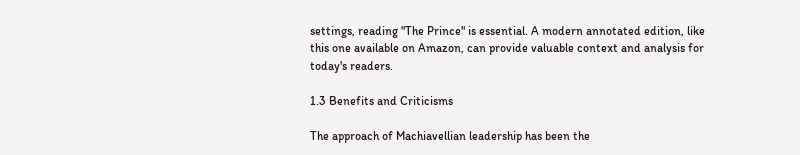settings, reading "The Prince" is essential. A modern annotated edition, like this one available on Amazon, can provide valuable context and analysis for today's readers.

1.3 Benefits and Criticisms

The approach of Machiavellian leadership has been the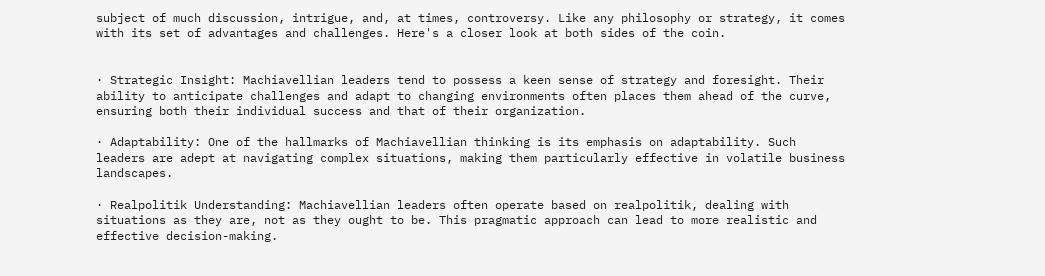subject of much discussion, intrigue, and, at times, controversy. Like any philosophy or strategy, it comes with its set of advantages and challenges. Here's a closer look at both sides of the coin.


· Strategic Insight: Machiavellian leaders tend to possess a keen sense of strategy and foresight. Their ability to anticipate challenges and adapt to changing environments often places them ahead of the curve, ensuring both their individual success and that of their organization.

· Adaptability: One of the hallmarks of Machiavellian thinking is its emphasis on adaptability. Such leaders are adept at navigating complex situations, making them particularly effective in volatile business landscapes.

· Realpolitik Understanding: Machiavellian leaders often operate based on realpolitik, dealing with situations as they are, not as they ought to be. This pragmatic approach can lead to more realistic and effective decision-making.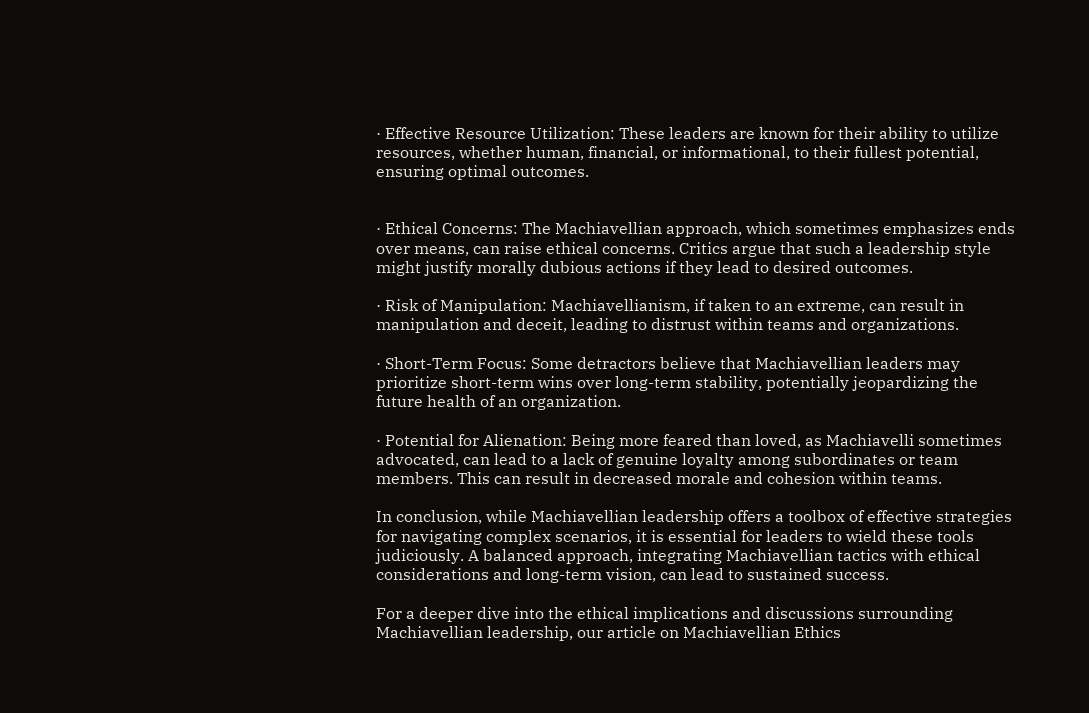· Effective Resource Utilization: These leaders are known for their ability to utilize resources, whether human, financial, or informational, to their fullest potential, ensuring optimal outcomes.


· Ethical Concerns: The Machiavellian approach, which sometimes emphasizes ends over means, can raise ethical concerns. Critics argue that such a leadership style might justify morally dubious actions if they lead to desired outcomes.

· Risk of Manipulation: Machiavellianism, if taken to an extreme, can result in manipulation and deceit, leading to distrust within teams and organizations.

· Short-Term Focus: Some detractors believe that Machiavellian leaders may prioritize short-term wins over long-term stability, potentially jeopardizing the future health of an organization.

· Potential for Alienation: Being more feared than loved, as Machiavelli sometimes advocated, can lead to a lack of genuine loyalty among subordinates or team members. This can result in decreased morale and cohesion within teams.

In conclusion, while Machiavellian leadership offers a toolbox of effective strategies for navigating complex scenarios, it is essential for leaders to wield these tools judiciously. A balanced approach, integrating Machiavellian tactics with ethical considerations and long-term vision, can lead to sustained success.

For a deeper dive into the ethical implications and discussions surrounding Machiavellian leadership, our article on Machiavellian Ethics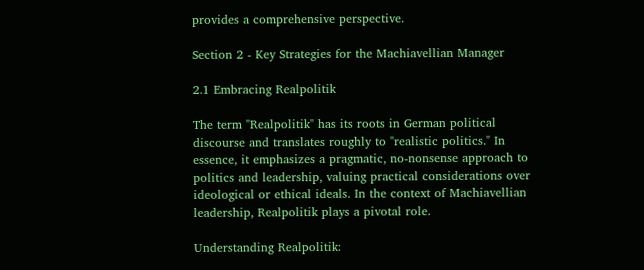provides a comprehensive perspective.

Section 2 - Key Strategies for the Machiavellian Manager

2.1 Embracing Realpolitik

The term "Realpolitik" has its roots in German political discourse and translates roughly to "realistic politics." In essence, it emphasizes a pragmatic, no-nonsense approach to politics and leadership, valuing practical considerations over ideological or ethical ideals. In the context of Machiavellian leadership, Realpolitik plays a pivotal role.

Understanding Realpolitik: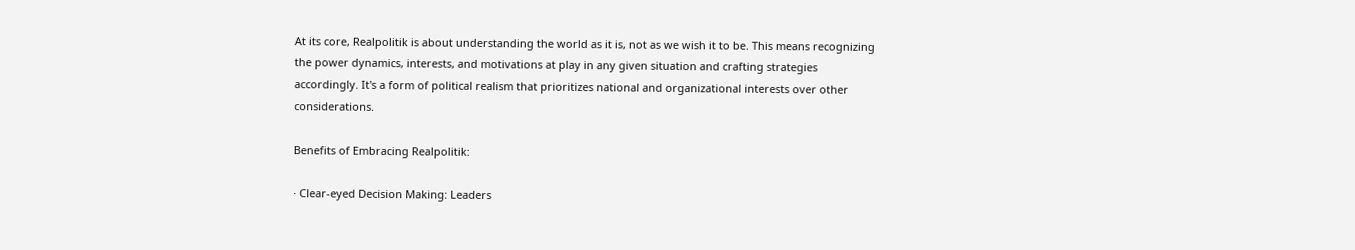At its core, Realpolitik is about understanding the world as it is, not as we wish it to be. This means recognizing the power dynamics, interests, and motivations at play in any given situation and crafting strategies accordingly. It's a form of political realism that prioritizes national and organizational interests over other considerations.

Benefits of Embracing Realpolitik:

· Clear-eyed Decision Making: Leaders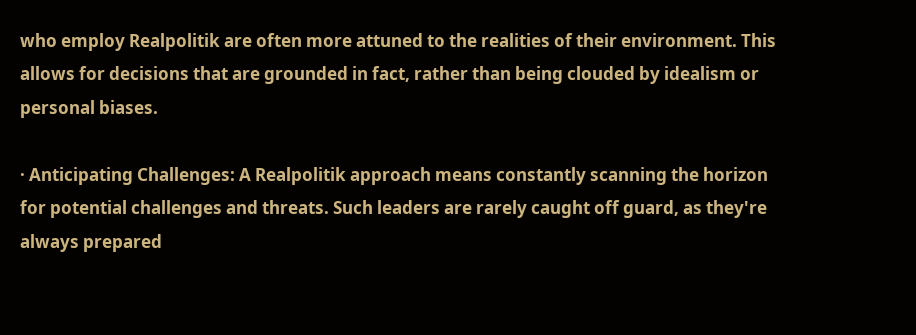who employ Realpolitik are often more attuned to the realities of their environment. This allows for decisions that are grounded in fact, rather than being clouded by idealism or personal biases.

· Anticipating Challenges: A Realpolitik approach means constantly scanning the horizon for potential challenges and threats. Such leaders are rarely caught off guard, as they're always prepared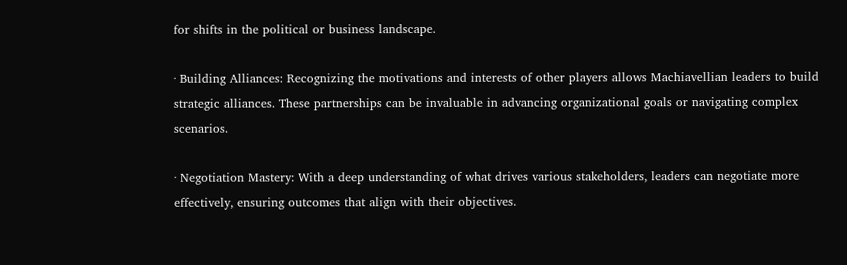for shifts in the political or business landscape.

· Building Alliances: Recognizing the motivations and interests of other players allows Machiavellian leaders to build strategic alliances. These partnerships can be invaluable in advancing organizational goals or navigating complex scenarios.

· Negotiation Mastery: With a deep understanding of what drives various stakeholders, leaders can negotiate more effectively, ensuring outcomes that align with their objectives.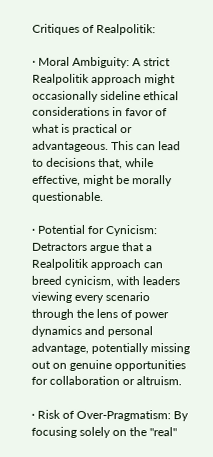Critiques of Realpolitik:

· Moral Ambiguity: A strict Realpolitik approach might occasionally sideline ethical considerations in favor of what is practical or advantageous. This can lead to decisions that, while effective, might be morally questionable.

· Potential for Cynicism: Detractors argue that a Realpolitik approach can breed cynicism, with leaders viewing every scenario through the lens of power dynamics and personal advantage, potentially missing out on genuine opportunities for collaboration or altruism.

· Risk of Over-Pragmatism: By focusing solely on the "real"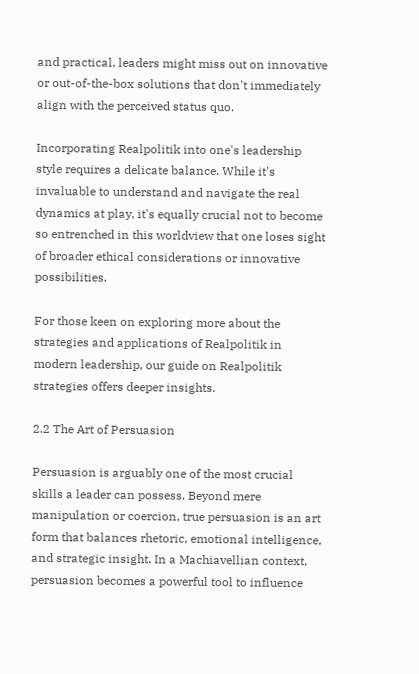and practical, leaders might miss out on innovative or out-of-the-box solutions that don't immediately align with the perceived status quo.

Incorporating Realpolitik into one's leadership style requires a delicate balance. While it's invaluable to understand and navigate the real dynamics at play, it's equally crucial not to become so entrenched in this worldview that one loses sight of broader ethical considerations or innovative possibilities.

For those keen on exploring more about the strategies and applications of Realpolitik in modern leadership, our guide on Realpolitik strategies offers deeper insights.

2.2 The Art of Persuasion

Persuasion is arguably one of the most crucial skills a leader can possess. Beyond mere manipulation or coercion, true persuasion is an art form that balances rhetoric, emotional intelligence, and strategic insight. In a Machiavellian context, persuasion becomes a powerful tool to influence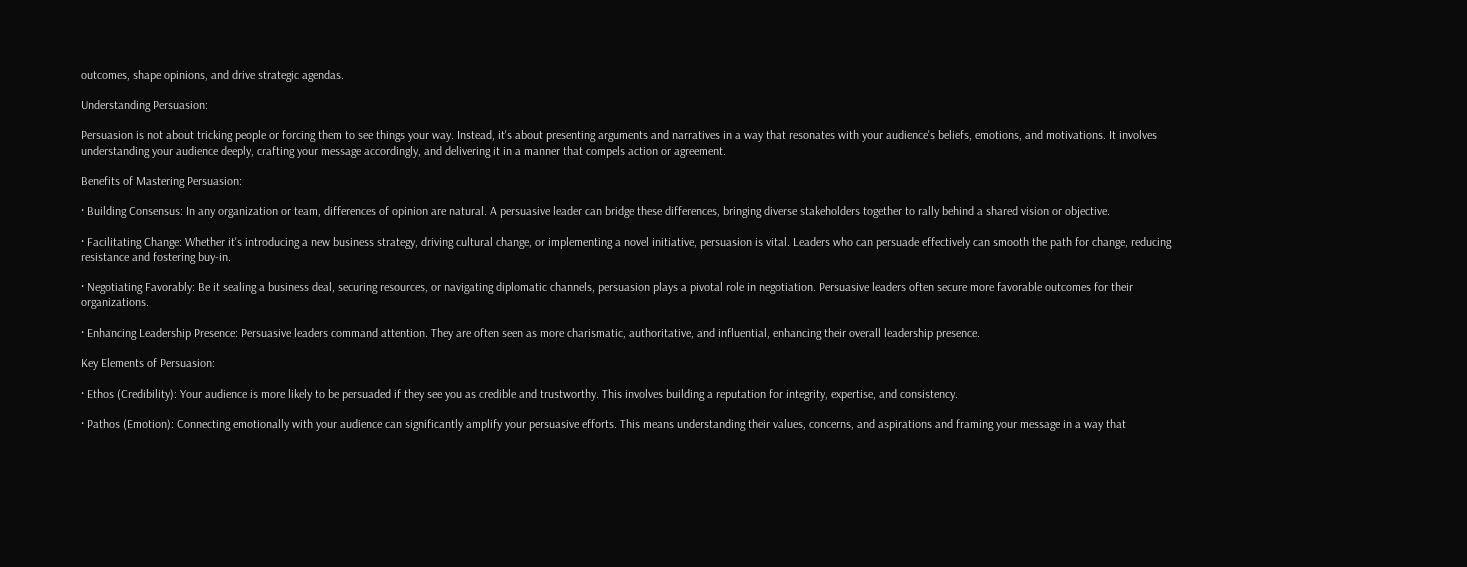outcomes, shape opinions, and drive strategic agendas.

Understanding Persuasion:

Persuasion is not about tricking people or forcing them to see things your way. Instead, it's about presenting arguments and narratives in a way that resonates with your audience's beliefs, emotions, and motivations. It involves understanding your audience deeply, crafting your message accordingly, and delivering it in a manner that compels action or agreement.

Benefits of Mastering Persuasion:

· Building Consensus: In any organization or team, differences of opinion are natural. A persuasive leader can bridge these differences, bringing diverse stakeholders together to rally behind a shared vision or objective.

· Facilitating Change: Whether it's introducing a new business strategy, driving cultural change, or implementing a novel initiative, persuasion is vital. Leaders who can persuade effectively can smooth the path for change, reducing resistance and fostering buy-in.

· Negotiating Favorably: Be it sealing a business deal, securing resources, or navigating diplomatic channels, persuasion plays a pivotal role in negotiation. Persuasive leaders often secure more favorable outcomes for their organizations.

· Enhancing Leadership Presence: Persuasive leaders command attention. They are often seen as more charismatic, authoritative, and influential, enhancing their overall leadership presence.

Key Elements of Persuasion:

· Ethos (Credibility): Your audience is more likely to be persuaded if they see you as credible and trustworthy. This involves building a reputation for integrity, expertise, and consistency.

· Pathos (Emotion): Connecting emotionally with your audience can significantly amplify your persuasive efforts. This means understanding their values, concerns, and aspirations and framing your message in a way that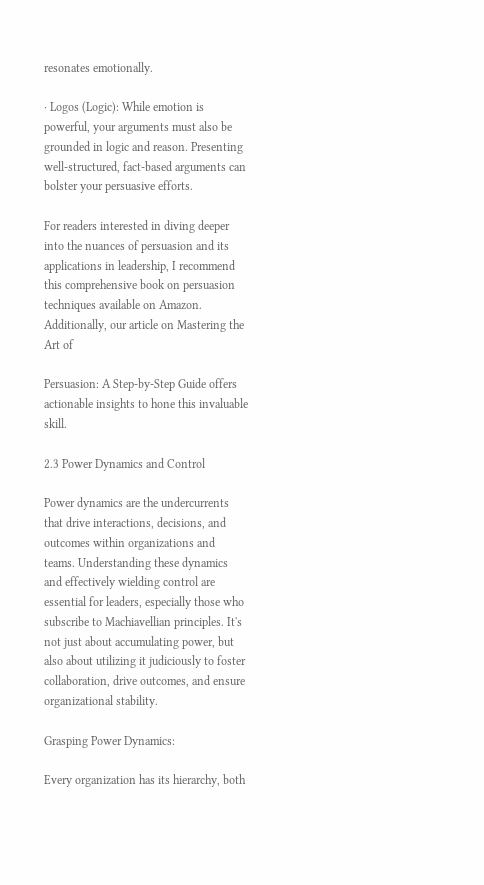resonates emotionally.

· Logos (Logic): While emotion is powerful, your arguments must also be grounded in logic and reason. Presenting well-structured, fact-based arguments can bolster your persuasive efforts.

For readers interested in diving deeper into the nuances of persuasion and its applications in leadership, I recommend this comprehensive book on persuasion techniques available on Amazon. Additionally, our article on Mastering the Art of

Persuasion: A Step-by-Step Guide offers actionable insights to hone this invaluable skill.

2.3 Power Dynamics and Control

Power dynamics are the undercurrents that drive interactions, decisions, and outcomes within organizations and teams. Understanding these dynamics and effectively wielding control are essential for leaders, especially those who subscribe to Machiavellian principles. It's not just about accumulating power, but also about utilizing it judiciously to foster collaboration, drive outcomes, and ensure organizational stability.

Grasping Power Dynamics:

Every organization has its hierarchy, both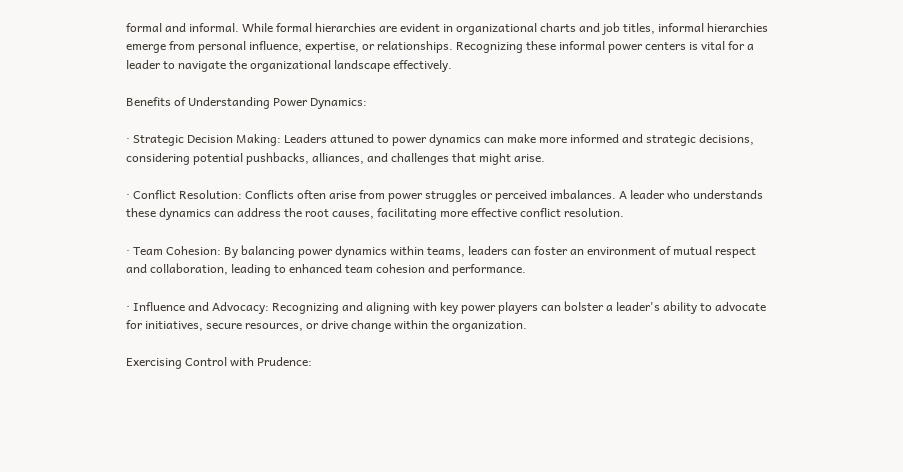formal and informal. While formal hierarchies are evident in organizational charts and job titles, informal hierarchies emerge from personal influence, expertise, or relationships. Recognizing these informal power centers is vital for a leader to navigate the organizational landscape effectively.

Benefits of Understanding Power Dynamics:

· Strategic Decision Making: Leaders attuned to power dynamics can make more informed and strategic decisions, considering potential pushbacks, alliances, and challenges that might arise.

· Conflict Resolution: Conflicts often arise from power struggles or perceived imbalances. A leader who understands these dynamics can address the root causes, facilitating more effective conflict resolution.

· Team Cohesion: By balancing power dynamics within teams, leaders can foster an environment of mutual respect and collaboration, leading to enhanced team cohesion and performance.

· Influence and Advocacy: Recognizing and aligning with key power players can bolster a leader's ability to advocate for initiatives, secure resources, or drive change within the organization.

Exercising Control with Prudence: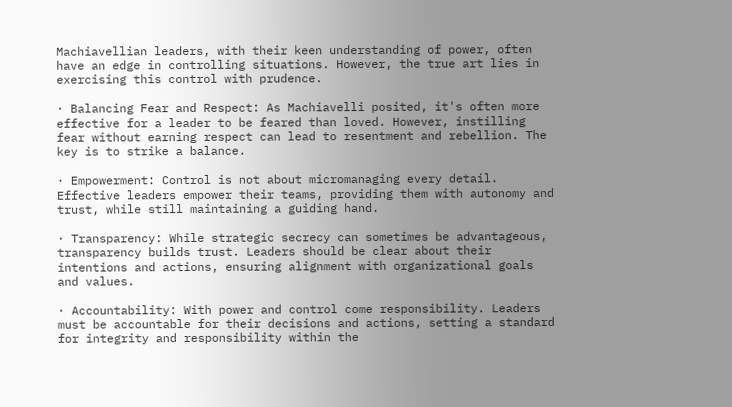Machiavellian leaders, with their keen understanding of power, often have an edge in controlling situations. However, the true art lies in exercising this control with prudence.

· Balancing Fear and Respect: As Machiavelli posited, it's often more effective for a leader to be feared than loved. However, instilling fear without earning respect can lead to resentment and rebellion. The key is to strike a balance.

· Empowerment: Control is not about micromanaging every detail. Effective leaders empower their teams, providing them with autonomy and trust, while still maintaining a guiding hand.

· Transparency: While strategic secrecy can sometimes be advantageous, transparency builds trust. Leaders should be clear about their intentions and actions, ensuring alignment with organizational goals and values.

· Accountability: With power and control come responsibility. Leaders must be accountable for their decisions and actions, setting a standard for integrity and responsibility within the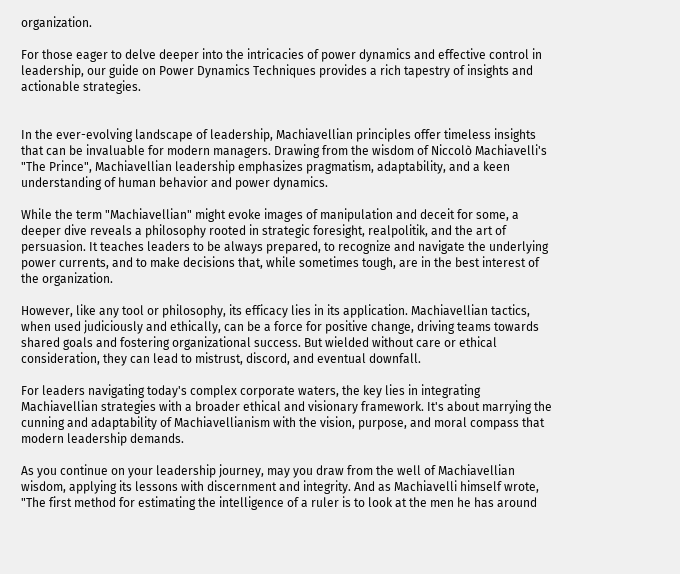organization.

For those eager to delve deeper into the intricacies of power dynamics and effective control in leadership, our guide on Power Dynamics Techniques provides a rich tapestry of insights and actionable strategies.


In the ever-evolving landscape of leadership, Machiavellian principles offer timeless insights that can be invaluable for modern managers. Drawing from the wisdom of Niccolò Machiavelli's "The Prince", Machiavellian leadership emphasizes pragmatism, adaptability, and a keen understanding of human behavior and power dynamics.

While the term "Machiavellian" might evoke images of manipulation and deceit for some, a deeper dive reveals a philosophy rooted in strategic foresight, realpolitik, and the art of persuasion. It teaches leaders to be always prepared, to recognize and navigate the underlying power currents, and to make decisions that, while sometimes tough, are in the best interest of the organization.

However, like any tool or philosophy, its efficacy lies in its application. Machiavellian tactics, when used judiciously and ethically, can be a force for positive change, driving teams towards shared goals and fostering organizational success. But wielded without care or ethical consideration, they can lead to mistrust, discord, and eventual downfall.

For leaders navigating today's complex corporate waters, the key lies in integrating Machiavellian strategies with a broader ethical and visionary framework. It's about marrying the cunning and adaptability of Machiavellianism with the vision, purpose, and moral compass that modern leadership demands.

As you continue on your leadership journey, may you draw from the well of Machiavellian wisdom, applying its lessons with discernment and integrity. And as Machiavelli himself wrote, "The first method for estimating the intelligence of a ruler is to look at the men he has around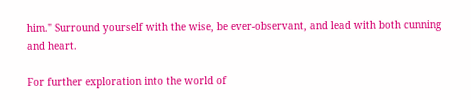him." Surround yourself with the wise, be ever-observant, and lead with both cunning and heart.

For further exploration into the world of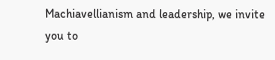Machiavellianism and leadership, we invite you to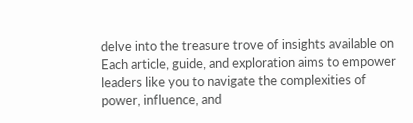delve into the treasure trove of insights available on Each article, guide, and exploration aims to empower leaders like you to navigate the complexities of power, influence, and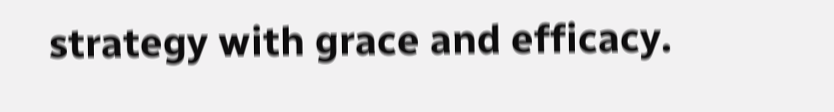strategy with grace and efficacy.